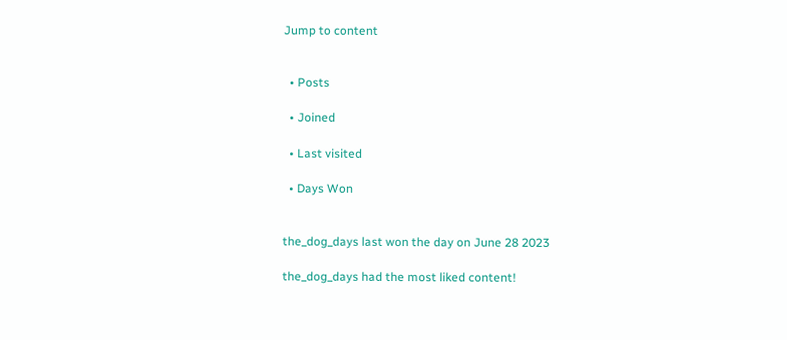Jump to content


  • Posts

  • Joined

  • Last visited

  • Days Won


the_dog_days last won the day on June 28 2023

the_dog_days had the most liked content!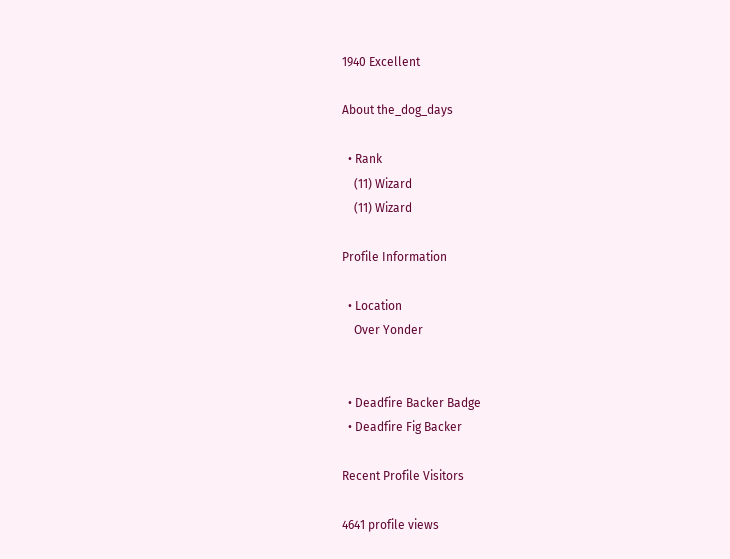1940 Excellent

About the_dog_days

  • Rank
    (11) Wizard
    (11) Wizard

Profile Information

  • Location
    Over Yonder


  • Deadfire Backer Badge
  • Deadfire Fig Backer

Recent Profile Visitors

4641 profile views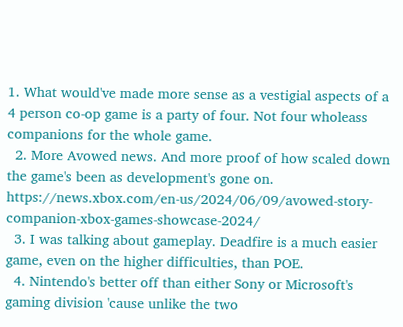1. What would've made more sense as a vestigial aspects of a 4 person co-op game is a party of four. Not four wholeass companions for the whole game.
  2. More Avowed news. And more proof of how scaled down the game's been as development's gone on. https://news.xbox.com/en-us/2024/06/09/avowed-story-companion-xbox-games-showcase-2024/
  3. I was talking about gameplay. Deadfire is a much easier game, even on the higher difficulties, than POE.
  4. Nintendo's better off than either Sony or Microsoft's gaming division 'cause unlike the two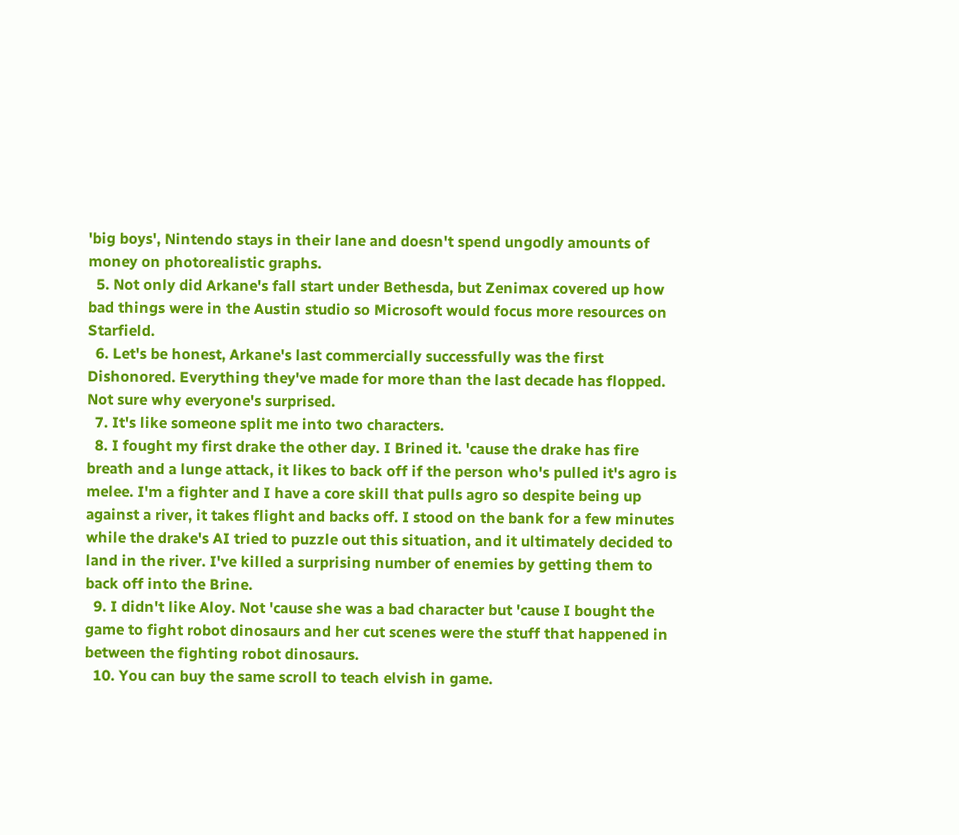'big boys', Nintendo stays in their lane and doesn't spend ungodly amounts of money on photorealistic graphs.
  5. Not only did Arkane's fall start under Bethesda, but Zenimax covered up how bad things were in the Austin studio so Microsoft would focus more resources on Starfield.
  6. Let's be honest, Arkane's last commercially successfully was the first Dishonored. Everything they've made for more than the last decade has flopped. Not sure why everyone's surprised.
  7. It's like someone split me into two characters.
  8. I fought my first drake the other day. I Brined it. 'cause the drake has fire breath and a lunge attack, it likes to back off if the person who's pulled it's agro is melee. I'm a fighter and I have a core skill that pulls agro so despite being up against a river, it takes flight and backs off. I stood on the bank for a few minutes while the drake's AI tried to puzzle out this situation, and it ultimately decided to land in the river. I've killed a surprising number of enemies by getting them to back off into the Brine.
  9. I didn't like Aloy. Not 'cause she was a bad character but 'cause I bought the game to fight robot dinosaurs and her cut scenes were the stuff that happened in between the fighting robot dinosaurs.
  10. You can buy the same scroll to teach elvish in game.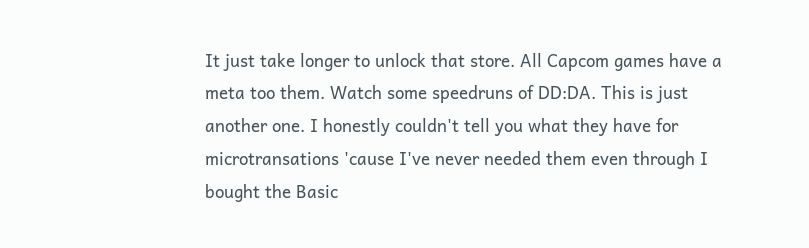It just take longer to unlock that store. All Capcom games have a meta too them. Watch some speedruns of DD:DA. This is just another one. I honestly couldn't tell you what they have for microtransations 'cause I've never needed them even through I bought the Basic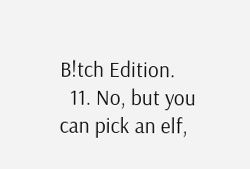B!tch Edition.
  11. No, but you can pick an elf,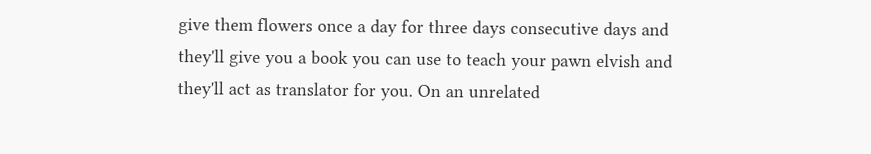give them flowers once a day for three days consecutive days and they'll give you a book you can use to teach your pawn elvish and they'll act as translator for you. On an unrelated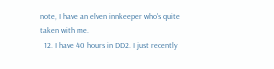note, I have an elven innkeeper who's quite taken with me.
  12. I have 40 hours in DD2. I just recently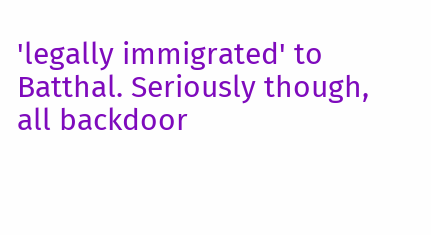'legally immigrated' to Batthal. Seriously though, all backdoor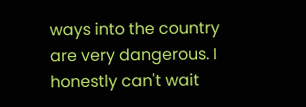ways into the country are very dangerous. I honestly can't wait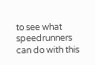to see what speedrunners can do with this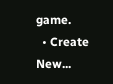game.
  • Create New...